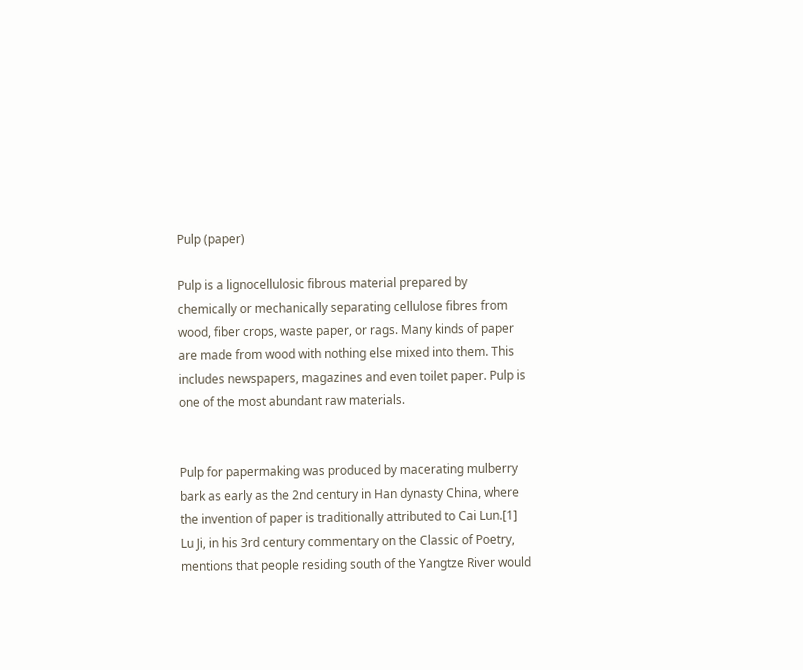Pulp (paper)

Pulp is a lignocellulosic fibrous material prepared by chemically or mechanically separating cellulose fibres from wood, fiber crops, waste paper, or rags. Many kinds of paper are made from wood with nothing else mixed into them. This includes newspapers, magazines and even toilet paper. Pulp is one of the most abundant raw materials.


Pulp for papermaking was produced by macerating mulberry bark as early as the 2nd century in Han dynasty China, where the invention of paper is traditionally attributed to Cai Lun.[1] Lu Ji, in his 3rd century commentary on the Classic of Poetry, mentions that people residing south of the Yangtze River would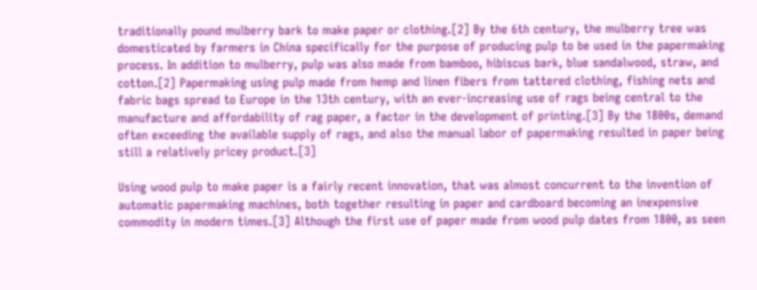traditionally pound mulberry bark to make paper or clothing.[2] By the 6th century, the mulberry tree was domesticated by farmers in China specifically for the purpose of producing pulp to be used in the papermaking process. In addition to mulberry, pulp was also made from bamboo, hibiscus bark, blue sandalwood, straw, and cotton.[2] Papermaking using pulp made from hemp and linen fibers from tattered clothing, fishing nets and fabric bags spread to Europe in the 13th century, with an ever-increasing use of rags being central to the manufacture and affordability of rag paper, a factor in the development of printing.[3] By the 1800s, demand often exceeding the available supply of rags, and also the manual labor of papermaking resulted in paper being still a relatively pricey product.[3]

Using wood pulp to make paper is a fairly recent innovation, that was almost concurrent to the invention of automatic papermaking machines, both together resulting in paper and cardboard becoming an inexpensive commodity in modern times.[3] Although the first use of paper made from wood pulp dates from 1800, as seen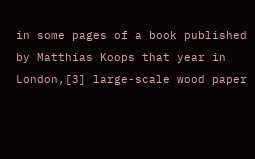in some pages of a book published by Matthias Koops that year in London,[3] large-scale wood paper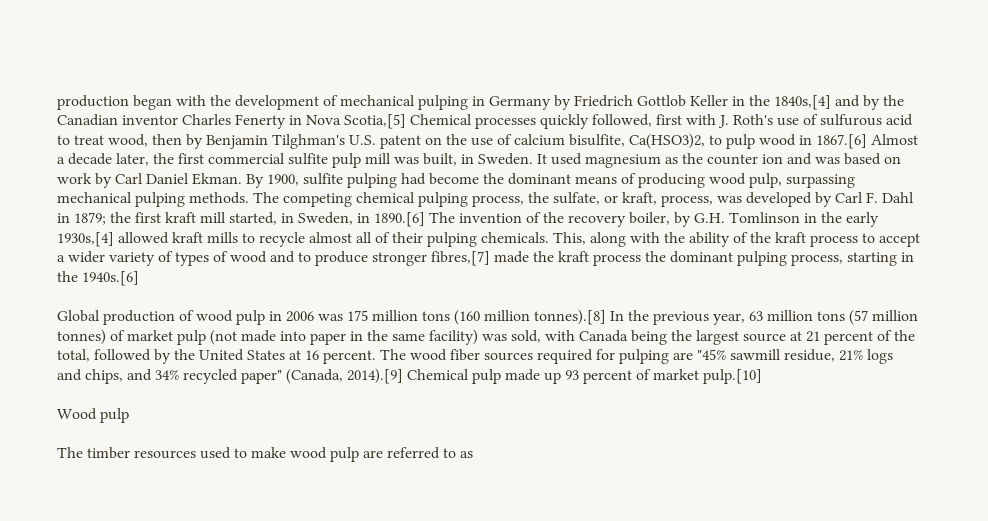production began with the development of mechanical pulping in Germany by Friedrich Gottlob Keller in the 1840s,[4] and by the Canadian inventor Charles Fenerty in Nova Scotia,[5] Chemical processes quickly followed, first with J. Roth's use of sulfurous acid to treat wood, then by Benjamin Tilghman's U.S. patent on the use of calcium bisulfite, Ca(HSO3)2, to pulp wood in 1867.[6] Almost a decade later, the first commercial sulfite pulp mill was built, in Sweden. It used magnesium as the counter ion and was based on work by Carl Daniel Ekman. By 1900, sulfite pulping had become the dominant means of producing wood pulp, surpassing mechanical pulping methods. The competing chemical pulping process, the sulfate, or kraft, process, was developed by Carl F. Dahl in 1879; the first kraft mill started, in Sweden, in 1890.[6] The invention of the recovery boiler, by G.H. Tomlinson in the early 1930s,[4] allowed kraft mills to recycle almost all of their pulping chemicals. This, along with the ability of the kraft process to accept a wider variety of types of wood and to produce stronger fibres,[7] made the kraft process the dominant pulping process, starting in the 1940s.[6]

Global production of wood pulp in 2006 was 175 million tons (160 million tonnes).[8] In the previous year, 63 million tons (57 million tonnes) of market pulp (not made into paper in the same facility) was sold, with Canada being the largest source at 21 percent of the total, followed by the United States at 16 percent. The wood fiber sources required for pulping are "45% sawmill residue, 21% logs and chips, and 34% recycled paper" (Canada, 2014).[9] Chemical pulp made up 93 percent of market pulp.[10]

Wood pulp

The timber resources used to make wood pulp are referred to as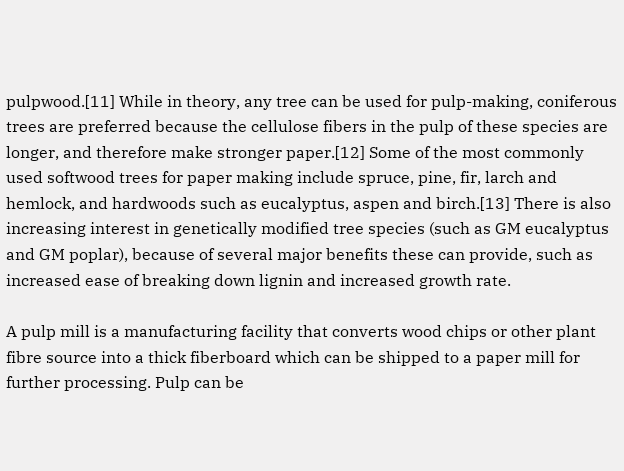pulpwood.[11] While in theory, any tree can be used for pulp-making, coniferous trees are preferred because the cellulose fibers in the pulp of these species are longer, and therefore make stronger paper.[12] Some of the most commonly used softwood trees for paper making include spruce, pine, fir, larch and hemlock, and hardwoods such as eucalyptus, aspen and birch.[13] There is also increasing interest in genetically modified tree species (such as GM eucalyptus and GM poplar), because of several major benefits these can provide, such as increased ease of breaking down lignin and increased growth rate.

A pulp mill is a manufacturing facility that converts wood chips or other plant fibre source into a thick fiberboard which can be shipped to a paper mill for further processing. Pulp can be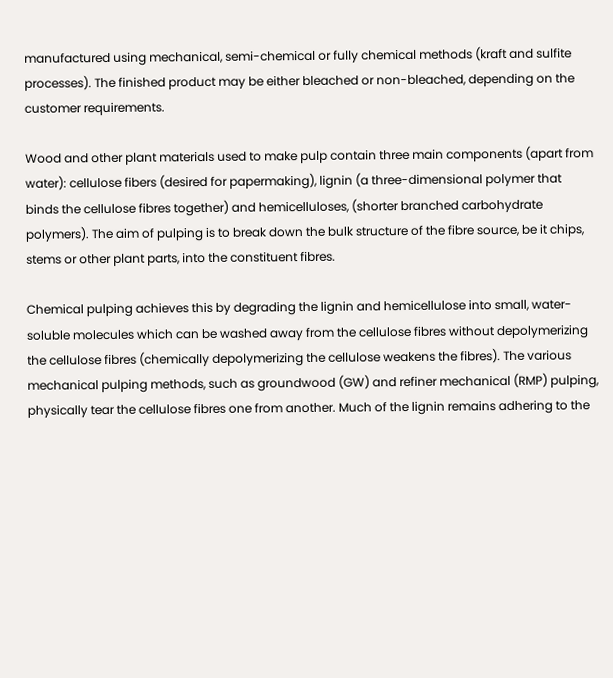manufactured using mechanical, semi-chemical or fully chemical methods (kraft and sulfite processes). The finished product may be either bleached or non-bleached, depending on the customer requirements.

Wood and other plant materials used to make pulp contain three main components (apart from water): cellulose fibers (desired for papermaking), lignin (a three-dimensional polymer that binds the cellulose fibres together) and hemicelluloses, (shorter branched carbohydrate polymers). The aim of pulping is to break down the bulk structure of the fibre source, be it chips, stems or other plant parts, into the constituent fibres.

Chemical pulping achieves this by degrading the lignin and hemicellulose into small, water-soluble molecules which can be washed away from the cellulose fibres without depolymerizing the cellulose fibres (chemically depolymerizing the cellulose weakens the fibres). The various mechanical pulping methods, such as groundwood (GW) and refiner mechanical (RMP) pulping, physically tear the cellulose fibres one from another. Much of the lignin remains adhering to the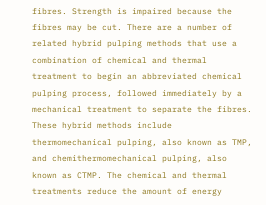fibres. Strength is impaired because the fibres may be cut. There are a number of related hybrid pulping methods that use a combination of chemical and thermal treatment to begin an abbreviated chemical pulping process, followed immediately by a mechanical treatment to separate the fibres. These hybrid methods include thermomechanical pulping, also known as TMP, and chemithermomechanical pulping, also known as CTMP. The chemical and thermal treatments reduce the amount of energy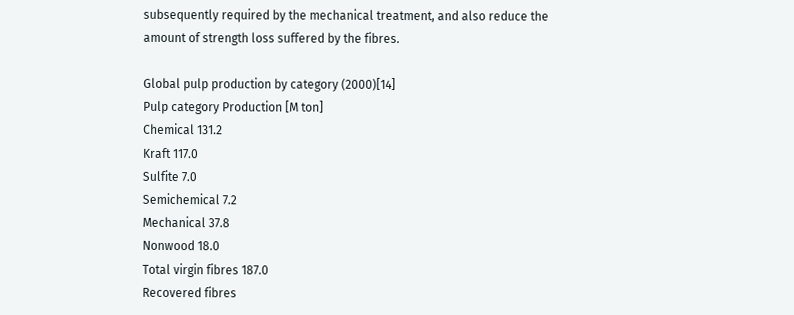subsequently required by the mechanical treatment, and also reduce the amount of strength loss suffered by the fibres.

Global pulp production by category (2000)[14]
Pulp category Production [M ton]
Chemical 131.2
Kraft 117.0
Sulfite 7.0
Semichemical 7.2
Mechanical 37.8
Nonwood 18.0
Total virgin fibres 187.0
Recovered fibres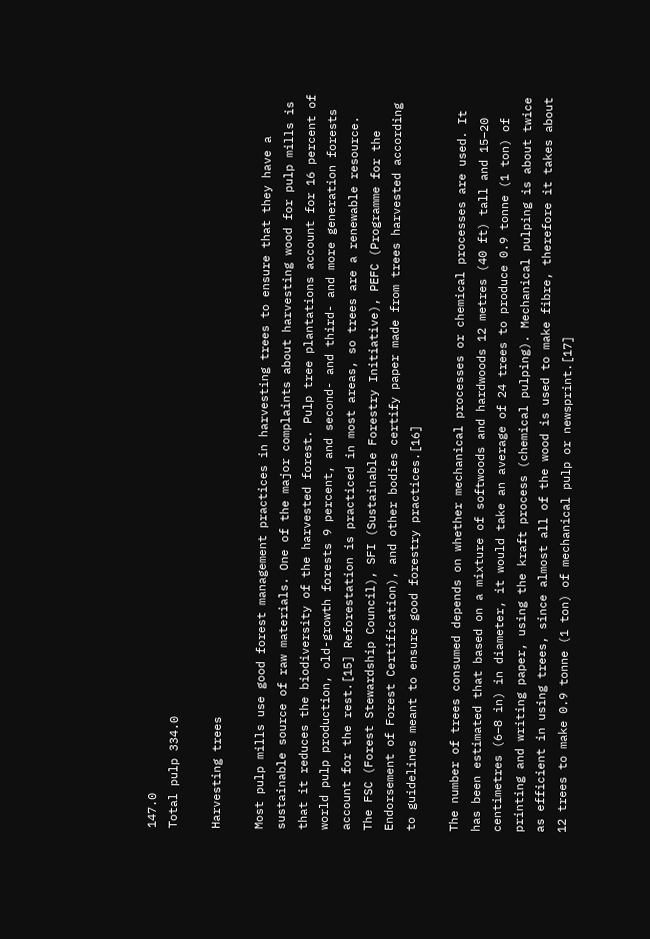147.0
Total pulp 334.0

Harvesting trees

Most pulp mills use good forest management practices in harvesting trees to ensure that they have a sustainable source of raw materials. One of the major complaints about harvesting wood for pulp mills is that it reduces the biodiversity of the harvested forest. Pulp tree plantations account for 16 percent of world pulp production, old-growth forests 9 percent, and second- and third- and more generation forests account for the rest.[15] Reforestation is practiced in most areas, so trees are a renewable resource. The FSC (Forest Stewardship Council), SFI (Sustainable Forestry Initiative), PEFC (Programme for the Endorsement of Forest Certification), and other bodies certify paper made from trees harvested according to guidelines meant to ensure good forestry practices.[16]

The number of trees consumed depends on whether mechanical processes or chemical processes are used. It has been estimated that based on a mixture of softwoods and hardwoods 12 metres (40 ft) tall and 15–20 centimetres (6–8 in) in diameter, it would take an average of 24 trees to produce 0.9 tonne (1 ton) of printing and writing paper, using the kraft process (chemical pulping). Mechanical pulping is about twice as efficient in using trees, since almost all of the wood is used to make fibre, therefore it takes about 12 trees to make 0.9 tonne (1 ton) of mechanical pulp or newsprint.[17]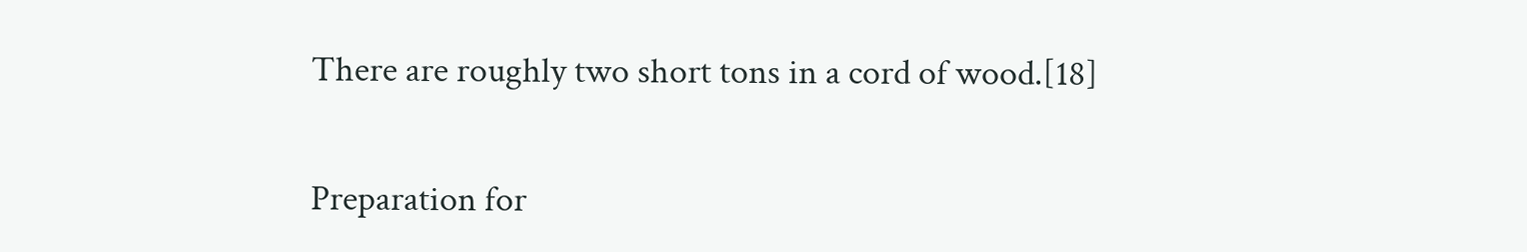There are roughly two short tons in a cord of wood.[18]

Preparation for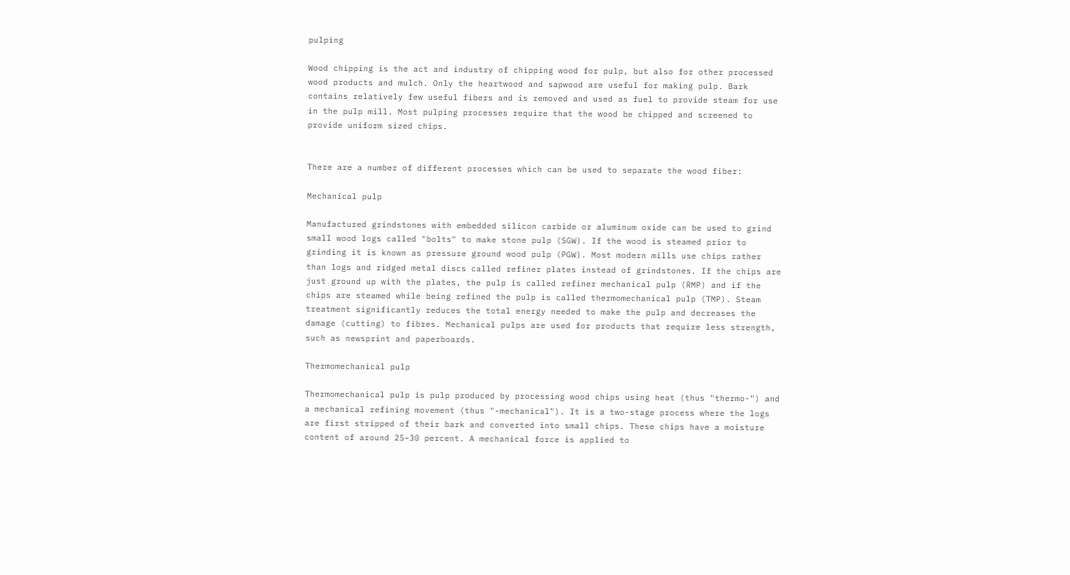pulping

Wood chipping is the act and industry of chipping wood for pulp, but also for other processed wood products and mulch. Only the heartwood and sapwood are useful for making pulp. Bark contains relatively few useful fibers and is removed and used as fuel to provide steam for use in the pulp mill. Most pulping processes require that the wood be chipped and screened to provide uniform sized chips.


There are a number of different processes which can be used to separate the wood fiber:

Mechanical pulp

Manufactured grindstones with embedded silicon carbide or aluminum oxide can be used to grind small wood logs called "bolts" to make stone pulp (SGW). If the wood is steamed prior to grinding it is known as pressure ground wood pulp (PGW). Most modern mills use chips rather than logs and ridged metal discs called refiner plates instead of grindstones. If the chips are just ground up with the plates, the pulp is called refiner mechanical pulp (RMP) and if the chips are steamed while being refined the pulp is called thermomechanical pulp (TMP). Steam treatment significantly reduces the total energy needed to make the pulp and decreases the damage (cutting) to fibres. Mechanical pulps are used for products that require less strength, such as newsprint and paperboards.

Thermomechanical pulp

Thermomechanical pulp is pulp produced by processing wood chips using heat (thus "thermo-") and a mechanical refining movement (thus "-mechanical"). It is a two-stage process where the logs are first stripped of their bark and converted into small chips. These chips have a moisture content of around 25–30 percent. A mechanical force is applied to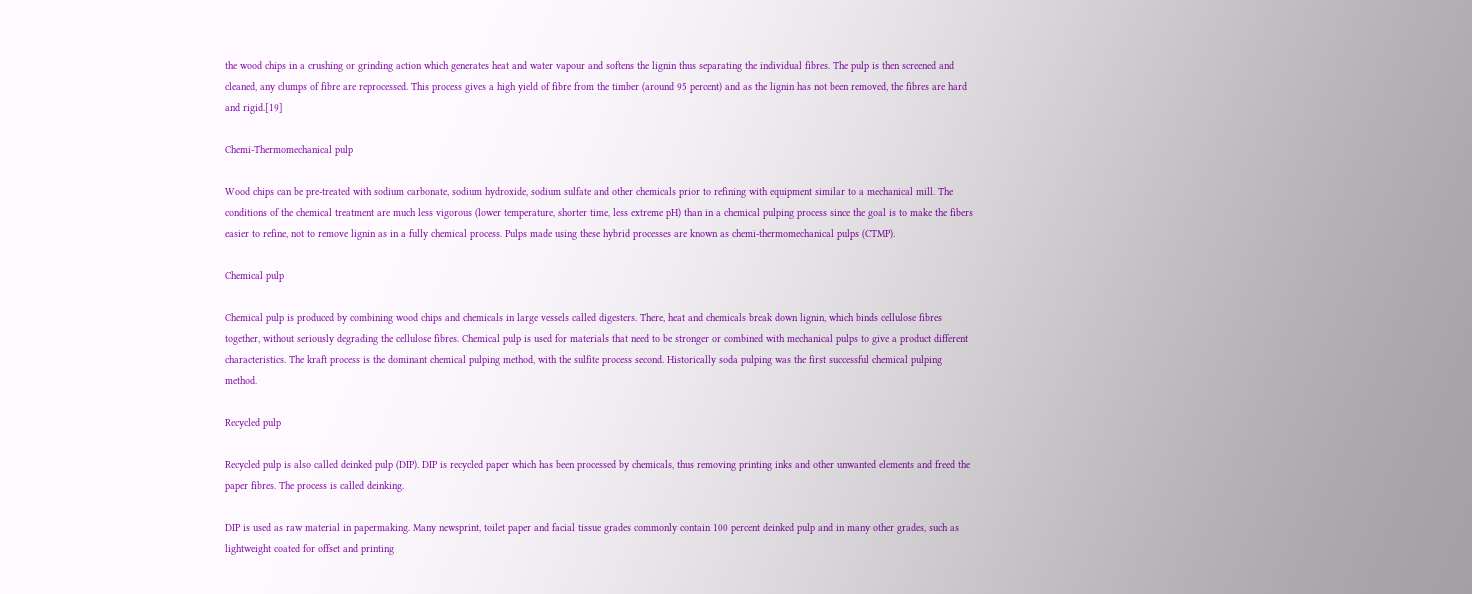the wood chips in a crushing or grinding action which generates heat and water vapour and softens the lignin thus separating the individual fibres. The pulp is then screened and cleaned, any clumps of fibre are reprocessed. This process gives a high yield of fibre from the timber (around 95 percent) and as the lignin has not been removed, the fibres are hard and rigid.[19]

Chemi-Thermomechanical pulp

Wood chips can be pre-treated with sodium carbonate, sodium hydroxide, sodium sulfate and other chemicals prior to refining with equipment similar to a mechanical mill. The conditions of the chemical treatment are much less vigorous (lower temperature, shorter time, less extreme pH) than in a chemical pulping process since the goal is to make the fibers easier to refine, not to remove lignin as in a fully chemical process. Pulps made using these hybrid processes are known as chemi-thermomechanical pulps (CTMP).

Chemical pulp

Chemical pulp is produced by combining wood chips and chemicals in large vessels called digesters. There, heat and chemicals break down lignin, which binds cellulose fibres together, without seriously degrading the cellulose fibres. Chemical pulp is used for materials that need to be stronger or combined with mechanical pulps to give a product different characteristics. The kraft process is the dominant chemical pulping method, with the sulfite process second. Historically soda pulping was the first successful chemical pulping method.

Recycled pulp

Recycled pulp is also called deinked pulp (DIP). DIP is recycled paper which has been processed by chemicals, thus removing printing inks and other unwanted elements and freed the paper fibres. The process is called deinking.

DIP is used as raw material in papermaking. Many newsprint, toilet paper and facial tissue grades commonly contain 100 percent deinked pulp and in many other grades, such as lightweight coated for offset and printing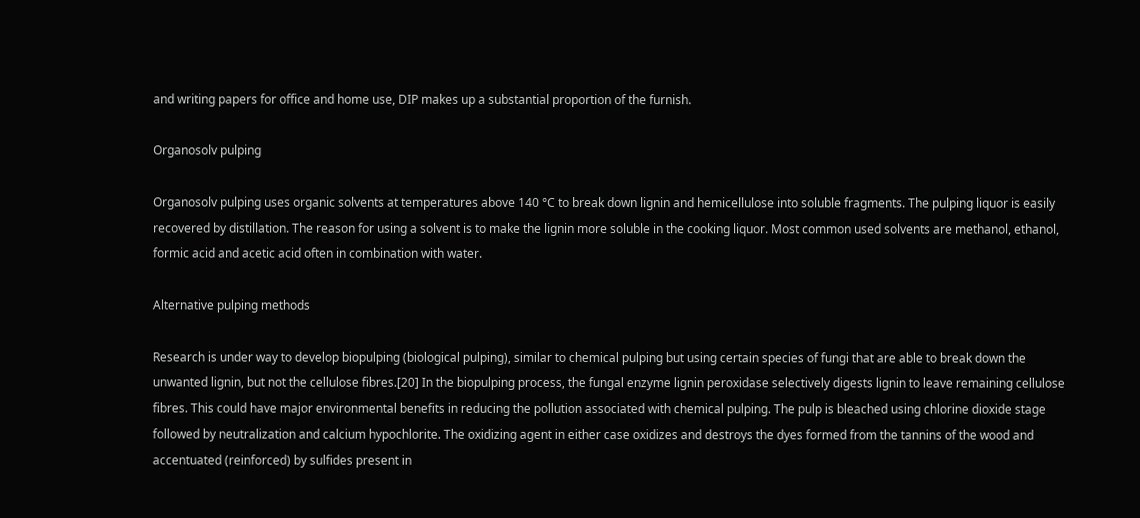and writing papers for office and home use, DIP makes up a substantial proportion of the furnish.

Organosolv pulping

Organosolv pulping uses organic solvents at temperatures above 140 °C to break down lignin and hemicellulose into soluble fragments. The pulping liquor is easily recovered by distillation. The reason for using a solvent is to make the lignin more soluble in the cooking liquor. Most common used solvents are methanol, ethanol, formic acid and acetic acid often in combination with water.

Alternative pulping methods

Research is under way to develop biopulping (biological pulping), similar to chemical pulping but using certain species of fungi that are able to break down the unwanted lignin, but not the cellulose fibres.[20] In the biopulping process, the fungal enzyme lignin peroxidase selectively digests lignin to leave remaining cellulose fibres. This could have major environmental benefits in reducing the pollution associated with chemical pulping. The pulp is bleached using chlorine dioxide stage followed by neutralization and calcium hypochlorite. The oxidizing agent in either case oxidizes and destroys the dyes formed from the tannins of the wood and accentuated (reinforced) by sulfides present in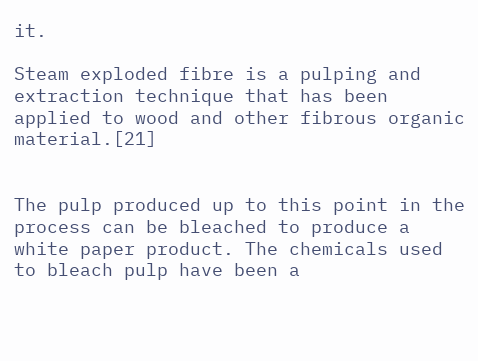it.

Steam exploded fibre is a pulping and extraction technique that has been applied to wood and other fibrous organic material.[21]


The pulp produced up to this point in the process can be bleached to produce a white paper product. The chemicals used to bleach pulp have been a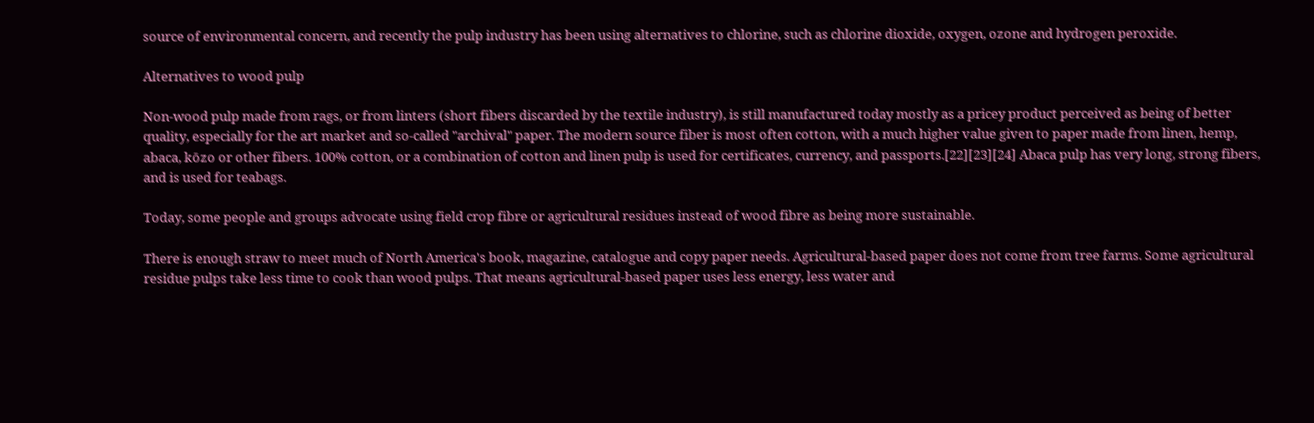source of environmental concern, and recently the pulp industry has been using alternatives to chlorine, such as chlorine dioxide, oxygen, ozone and hydrogen peroxide.

Alternatives to wood pulp

Non-wood pulp made from rags, or from linters (short fibers discarded by the textile industry), is still manufactured today mostly as a pricey product perceived as being of better quality, especially for the art market and so-called "archival" paper. The modern source fiber is most often cotton, with a much higher value given to paper made from linen, hemp, abaca, kōzo or other fibers. 100% cotton, or a combination of cotton and linen pulp is used for certificates, currency, and passports.[22][23][24] Abaca pulp has very long, strong fibers, and is used for teabags.

Today, some people and groups advocate using field crop fibre or agricultural residues instead of wood fibre as being more sustainable.

There is enough straw to meet much of North America's book, magazine, catalogue and copy paper needs. Agricultural-based paper does not come from tree farms. Some agricultural residue pulps take less time to cook than wood pulps. That means agricultural-based paper uses less energy, less water and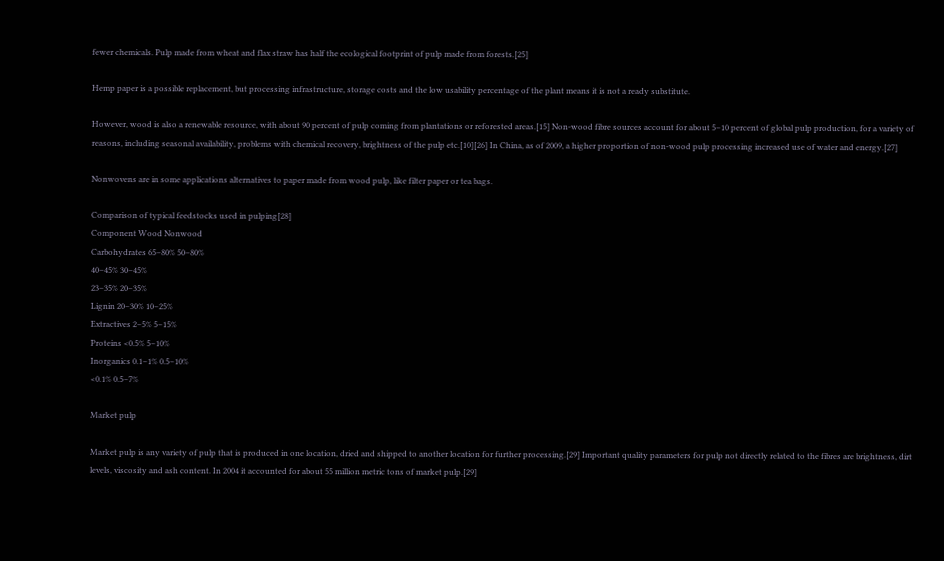fewer chemicals. Pulp made from wheat and flax straw has half the ecological footprint of pulp made from forests.[25]

Hemp paper is a possible replacement, but processing infrastructure, storage costs and the low usability percentage of the plant means it is not a ready substitute.

However, wood is also a renewable resource, with about 90 percent of pulp coming from plantations or reforested areas.[15] Non-wood fibre sources account for about 5–10 percent of global pulp production, for a variety of reasons, including seasonal availability, problems with chemical recovery, brightness of the pulp etc.[10][26] In China, as of 2009, a higher proportion of non-wood pulp processing increased use of water and energy.[27]

Nonwovens are in some applications alternatives to paper made from wood pulp, like filter paper or tea bags.

Comparison of typical feedstocks used in pulping[28]
Component Wood Nonwood
Carbohydrates 65–80% 50–80%
40–45% 30–45%
23–35% 20–35%
Lignin 20–30% 10–25%
Extractives 2–5% 5–15%
Proteins <0.5% 5–10%
Inorganics 0.1–1% 0.5–10%
<0.1% 0.5–7%

Market pulp

Market pulp is any variety of pulp that is produced in one location, dried and shipped to another location for further processing.[29] Important quality parameters for pulp not directly related to the fibres are brightness, dirt levels, viscosity and ash content. In 2004 it accounted for about 55 million metric tons of market pulp.[29]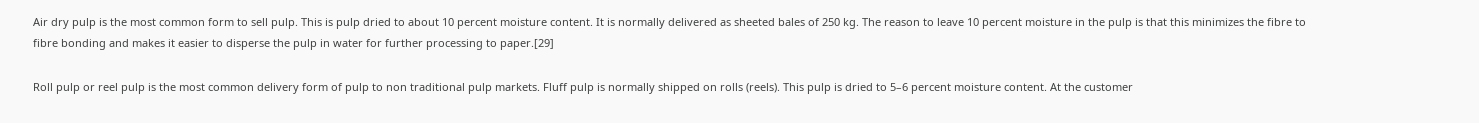Air dry pulp is the most common form to sell pulp. This is pulp dried to about 10 percent moisture content. It is normally delivered as sheeted bales of 250 kg. The reason to leave 10 percent moisture in the pulp is that this minimizes the fibre to fibre bonding and makes it easier to disperse the pulp in water for further processing to paper.[29]

Roll pulp or reel pulp is the most common delivery form of pulp to non traditional pulp markets. Fluff pulp is normally shipped on rolls (reels). This pulp is dried to 5–6 percent moisture content. At the customer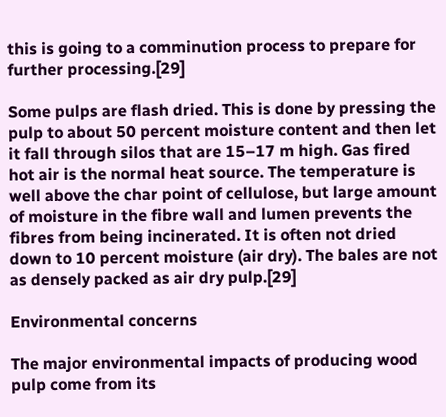this is going to a comminution process to prepare for further processing.[29]

Some pulps are flash dried. This is done by pressing the pulp to about 50 percent moisture content and then let it fall through silos that are 15–17 m high. Gas fired hot air is the normal heat source. The temperature is well above the char point of cellulose, but large amount of moisture in the fibre wall and lumen prevents the fibres from being incinerated. It is often not dried down to 10 percent moisture (air dry). The bales are not as densely packed as air dry pulp.[29]

Environmental concerns

The major environmental impacts of producing wood pulp come from its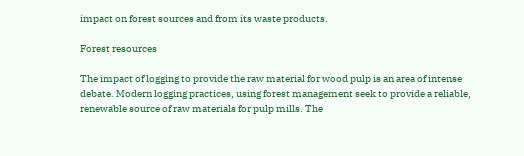impact on forest sources and from its waste products.

Forest resources

The impact of logging to provide the raw material for wood pulp is an area of intense debate. Modern logging practices, using forest management seek to provide a reliable, renewable source of raw materials for pulp mills. The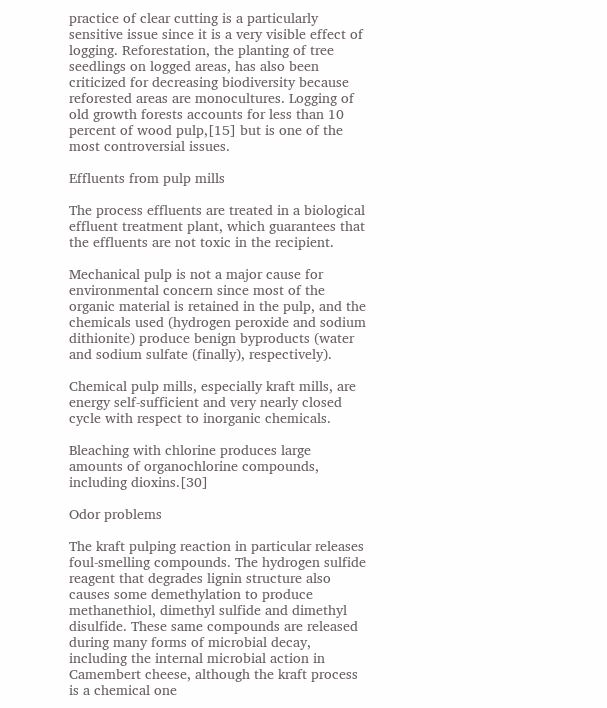practice of clear cutting is a particularly sensitive issue since it is a very visible effect of logging. Reforestation, the planting of tree seedlings on logged areas, has also been criticized for decreasing biodiversity because reforested areas are monocultures. Logging of old growth forests accounts for less than 10 percent of wood pulp,[15] but is one of the most controversial issues.

Effluents from pulp mills

The process effluents are treated in a biological effluent treatment plant, which guarantees that the effluents are not toxic in the recipient.

Mechanical pulp is not a major cause for environmental concern since most of the organic material is retained in the pulp, and the chemicals used (hydrogen peroxide and sodium dithionite) produce benign byproducts (water and sodium sulfate (finally), respectively).

Chemical pulp mills, especially kraft mills, are energy self-sufficient and very nearly closed cycle with respect to inorganic chemicals.

Bleaching with chlorine produces large amounts of organochlorine compounds, including dioxins.[30]

Odor problems

The kraft pulping reaction in particular releases foul-smelling compounds. The hydrogen sulfide reagent that degrades lignin structure also causes some demethylation to produce methanethiol, dimethyl sulfide and dimethyl disulfide. These same compounds are released during many forms of microbial decay, including the internal microbial action in Camembert cheese, although the kraft process is a chemical one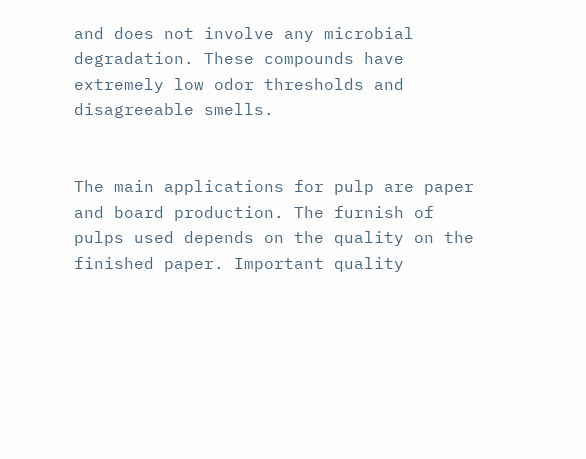and does not involve any microbial degradation. These compounds have extremely low odor thresholds and disagreeable smells.


The main applications for pulp are paper and board production. The furnish of pulps used depends on the quality on the finished paper. Important quality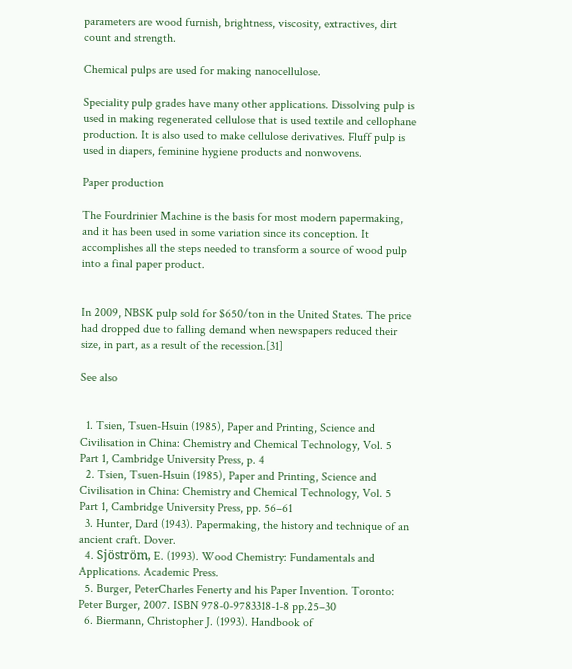parameters are wood furnish, brightness, viscosity, extractives, dirt count and strength.

Chemical pulps are used for making nanocellulose.

Speciality pulp grades have many other applications. Dissolving pulp is used in making regenerated cellulose that is used textile and cellophane production. It is also used to make cellulose derivatives. Fluff pulp is used in diapers, feminine hygiene products and nonwovens.

Paper production

The Fourdrinier Machine is the basis for most modern papermaking, and it has been used in some variation since its conception. It accomplishes all the steps needed to transform a source of wood pulp into a final paper product.


In 2009, NBSK pulp sold for $650/ton in the United States. The price had dropped due to falling demand when newspapers reduced their size, in part, as a result of the recession.[31]

See also


  1. Tsien, Tsuen-Hsuin (1985), Paper and Printing, Science and Civilisation in China: Chemistry and Chemical Technology, Vol. 5 Part 1, Cambridge University Press, p. 4
  2. Tsien, Tsuen-Hsuin (1985), Paper and Printing, Science and Civilisation in China: Chemistry and Chemical Technology, Vol. 5 Part 1, Cambridge University Press, pp. 56–61
  3. Hunter, Dard (1943). Papermaking, the history and technique of an ancient craft. Dover.
  4. Sjöström, E. (1993). Wood Chemistry: Fundamentals and Applications. Academic Press.
  5. Burger, PeterCharles Fenerty and his Paper Invention. Toronto: Peter Burger, 2007. ISBN 978-0-9783318-1-8 pp.25–30
  6. Biermann, Christopher J. (1993). Handbook of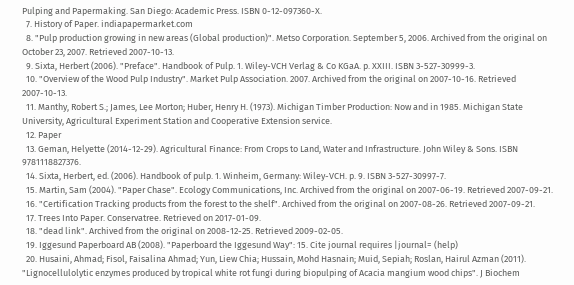Pulping and Papermaking. San Diego: Academic Press. ISBN 0-12-097360-X.
  7. History of Paper. indiapapermarket.com
  8. "Pulp production growing in new areas (Global production)". Metso Corporation. September 5, 2006. Archived from the original on October 23, 2007. Retrieved 2007-10-13.
  9. Sixta, Herbert (2006). "Preface". Handbook of Pulp. 1. Wiley-VCH Verlag & Co KGaA. p. XXIII. ISBN 3-527-30999-3.
  10. "Overview of the Wood Pulp Industry". Market Pulp Association. 2007. Archived from the original on 2007-10-16. Retrieved 2007-10-13.
  11. Manthy, Robert S.; James, Lee Morton; Huber, Henry H. (1973). Michigan Timber Production: Now and in 1985. Michigan State University, Agricultural Experiment Station and Cooperative Extension service.
  12. Paper
  13. Geman, Helyette (2014-12-29). Agricultural Finance: From Crops to Land, Water and Infrastructure. John Wiley & Sons. ISBN 9781118827376.
  14. Sixta, Herbert, ed. (2006). Handbook of pulp. 1. Winheim, Germany: Wiley-VCH. p. 9. ISBN 3-527-30997-7.
  15. Martin, Sam (2004). "Paper Chase". Ecology Communications, Inc. Archived from the original on 2007-06-19. Retrieved 2007-09-21.
  16. "Certification Tracking products from the forest to the shelf". Archived from the original on 2007-08-26. Retrieved 2007-09-21.
  17. Trees Into Paper. Conservatree. Retrieved on 2017-01-09.
  18. "dead link". Archived from the original on 2008-12-25. Retrieved 2009-02-05.
  19. Iggesund Paperboard AB (2008). "Paperboard the Iggesund Way": 15. Cite journal requires |journal= (help)
  20. Husaini, Ahmad; Fisol, Faisalina Ahmad; Yun, Liew Chia; Hussain, Mohd Hasnain; Muid, Sepiah; Roslan, Hairul Azman (2011). "Lignocellulolytic enzymes produced by tropical white rot fungi during biopulping of Acacia mangium wood chips". J Biochem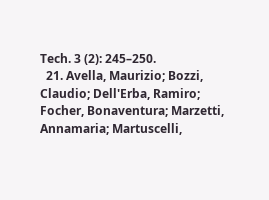Tech. 3 (2): 245–250.
  21. Avella, Maurizio; Bozzi, Claudio; Dell'Erba, Ramiro; Focher, Bonaventura; Marzetti, Annamaria; Martuscelli,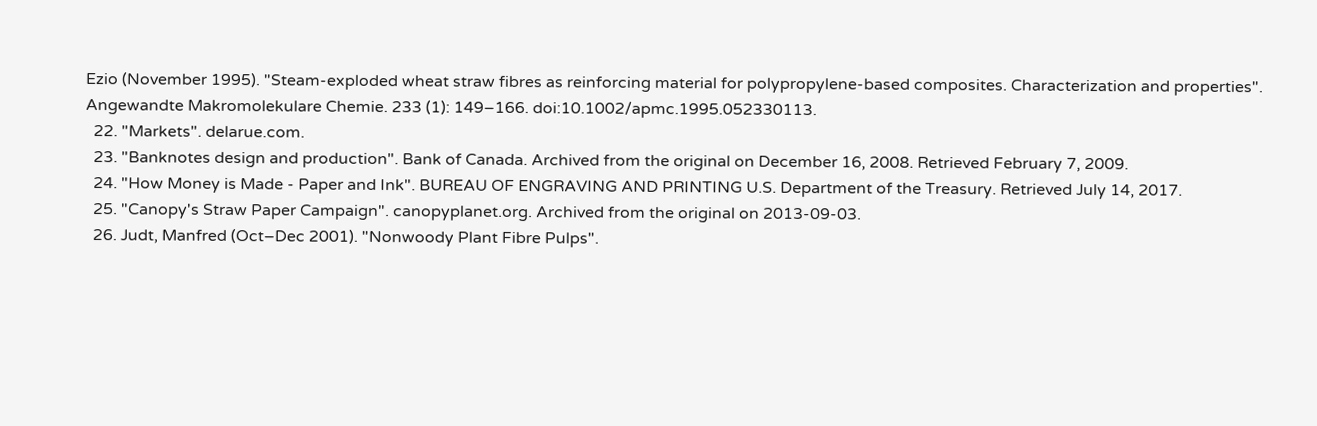Ezio (November 1995). "Steam-exploded wheat straw fibres as reinforcing material for polypropylene-based composites. Characterization and properties". Angewandte Makromolekulare Chemie. 233 (1): 149–166. doi:10.1002/apmc.1995.052330113.
  22. "Markets". delarue.com.
  23. "Banknotes design and production". Bank of Canada. Archived from the original on December 16, 2008. Retrieved February 7, 2009.
  24. "How Money is Made - Paper and Ink". BUREAU OF ENGRAVING AND PRINTING U.S. Department of the Treasury. Retrieved July 14, 2017.
  25. "Canopy's Straw Paper Campaign". canopyplanet.org. Archived from the original on 2013-09-03.
  26. Judt, Manfred (Oct–Dec 2001). "Nonwoody Plant Fibre Pulps".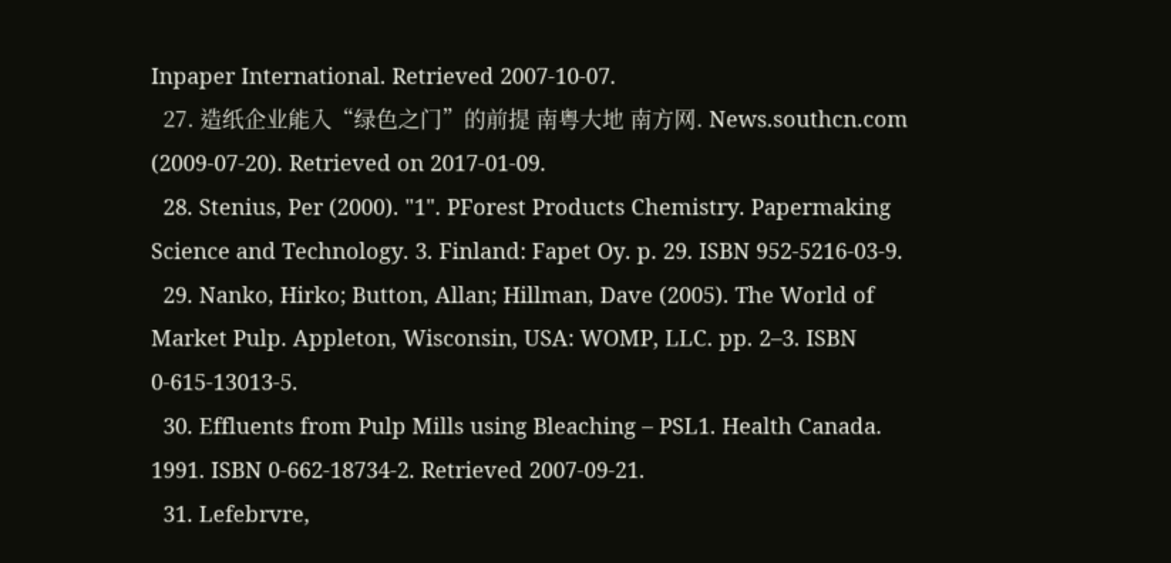Inpaper International. Retrieved 2007-10-07.
  27. 造纸企业能入“绿色之门”的前提 南粤大地 南方网. News.southcn.com (2009-07-20). Retrieved on 2017-01-09.
  28. Stenius, Per (2000). "1". PForest Products Chemistry. Papermaking Science and Technology. 3. Finland: Fapet Oy. p. 29. ISBN 952-5216-03-9.
  29. Nanko, Hirko; Button, Allan; Hillman, Dave (2005). The World of Market Pulp. Appleton, Wisconsin, USA: WOMP, LLC. pp. 2–3. ISBN 0-615-13013-5.
  30. Effluents from Pulp Mills using Bleaching – PSL1. Health Canada. 1991. ISBN 0-662-18734-2. Retrieved 2007-09-21.
  31. Lefebrvre,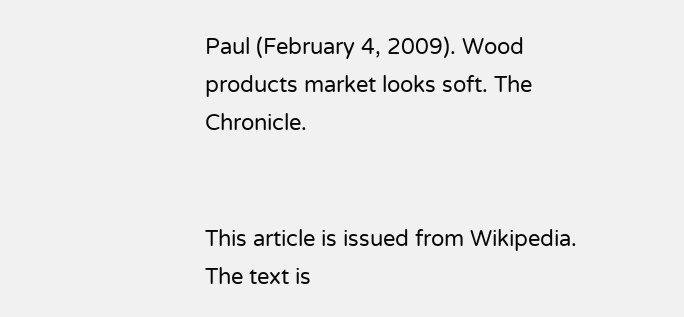Paul (February 4, 2009). Wood products market looks soft. The Chronicle.


This article is issued from Wikipedia. The text is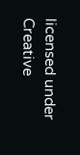licensed under Creative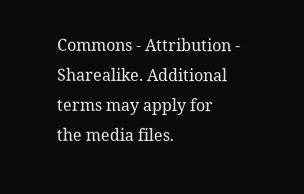Commons - Attribution - Sharealike. Additional terms may apply for the media files.